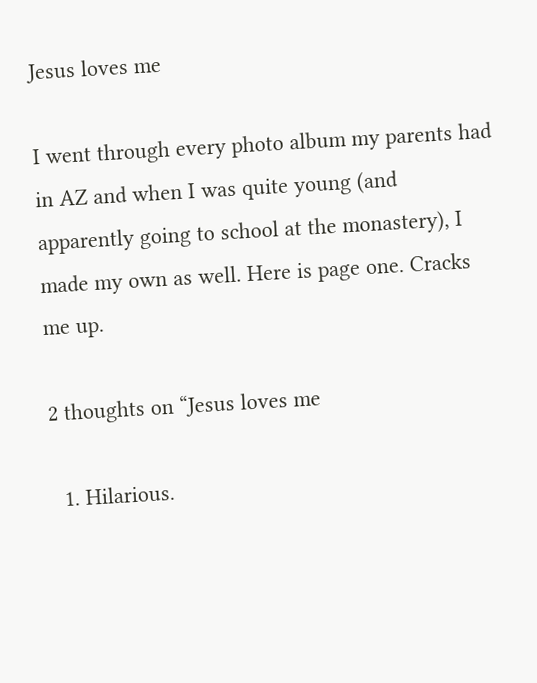Jesus loves me

I went through every photo album my parents had in AZ and when I was quite young (and apparently going to school at the monastery), I made my own as well. Here is page one. Cracks me up.

2 thoughts on “Jesus loves me

  1. Hilarious.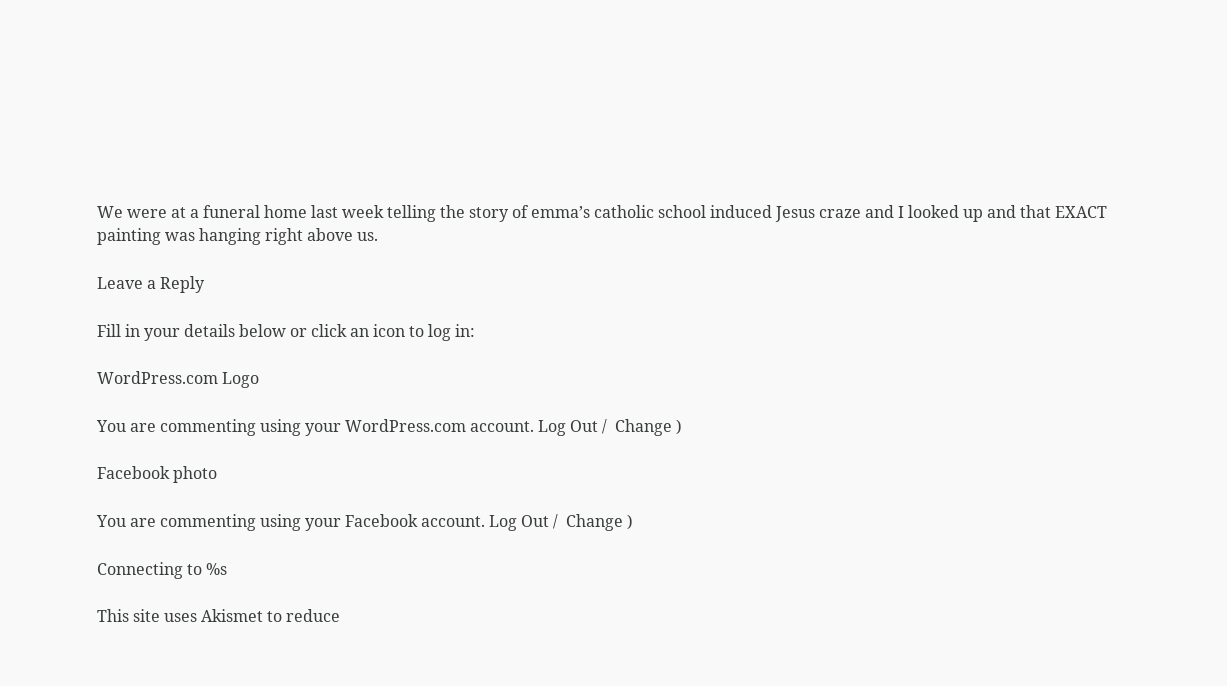We were at a funeral home last week telling the story of emma’s catholic school induced Jesus craze and I looked up and that EXACT painting was hanging right above us.

Leave a Reply

Fill in your details below or click an icon to log in:

WordPress.com Logo

You are commenting using your WordPress.com account. Log Out /  Change )

Facebook photo

You are commenting using your Facebook account. Log Out /  Change )

Connecting to %s

This site uses Akismet to reduce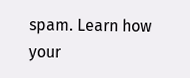spam. Learn how your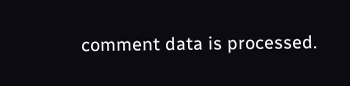comment data is processed.